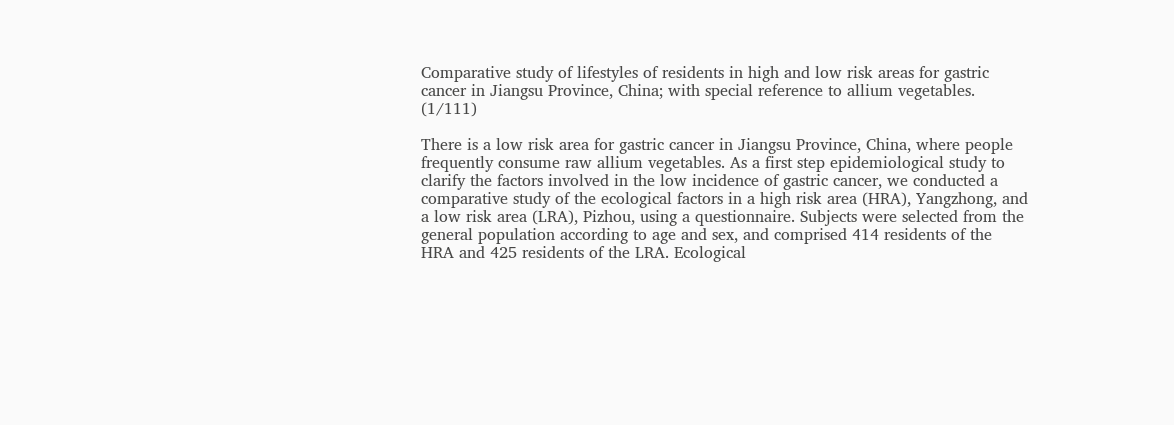Comparative study of lifestyles of residents in high and low risk areas for gastric cancer in Jiangsu Province, China; with special reference to allium vegetables. (1/111)

There is a low risk area for gastric cancer in Jiangsu Province, China, where people frequently consume raw allium vegetables. As a first step epidemiological study to clarify the factors involved in the low incidence of gastric cancer, we conducted a comparative study of the ecological factors in a high risk area (HRA), Yangzhong, and a low risk area (LRA), Pizhou, using a questionnaire. Subjects were selected from the general population according to age and sex, and comprised 414 residents of the HRA and 425 residents of the LRA. Ecological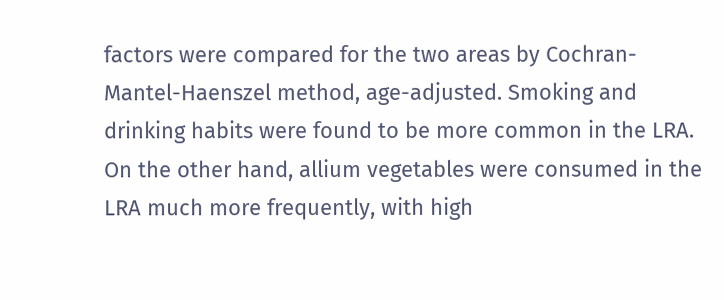factors were compared for the two areas by Cochran-Mantel-Haenszel method, age-adjusted. Smoking and drinking habits were found to be more common in the LRA. On the other hand, allium vegetables were consumed in the LRA much more frequently, with high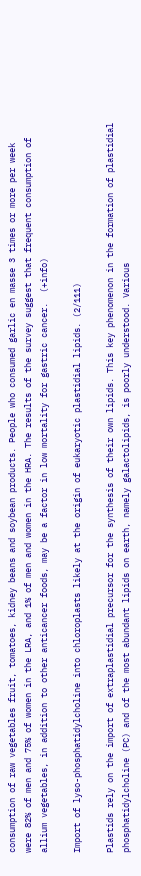consumption of raw vegetables fruit, tomatoes, kidney beans and soybean products. People who consumed garlic en masse 3 times or more per week were 82% of men and 75% of women in the LRA, and 1% of men and women in the HRA. The results of the survey suggest that frequent consumption of allium vegetables, in addition to other anticancer foods, may be a factor in low mortality for gastric cancer.  (+info)

Import of lyso-phosphatidylcholine into chloroplasts likely at the origin of eukaryotic plastidial lipids. (2/111)

Plastids rely on the import of extraplastidial precursor for the synthesis of their own lipids. This key phenomenon in the formation of plastidial phosphatidylcholine (PC) and of the most abundant lipids on earth, namely galactolipids, is poorly understood. Various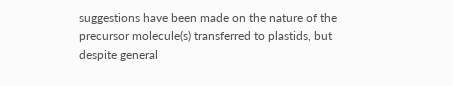suggestions have been made on the nature of the precursor molecule(s) transferred to plastids, but despite general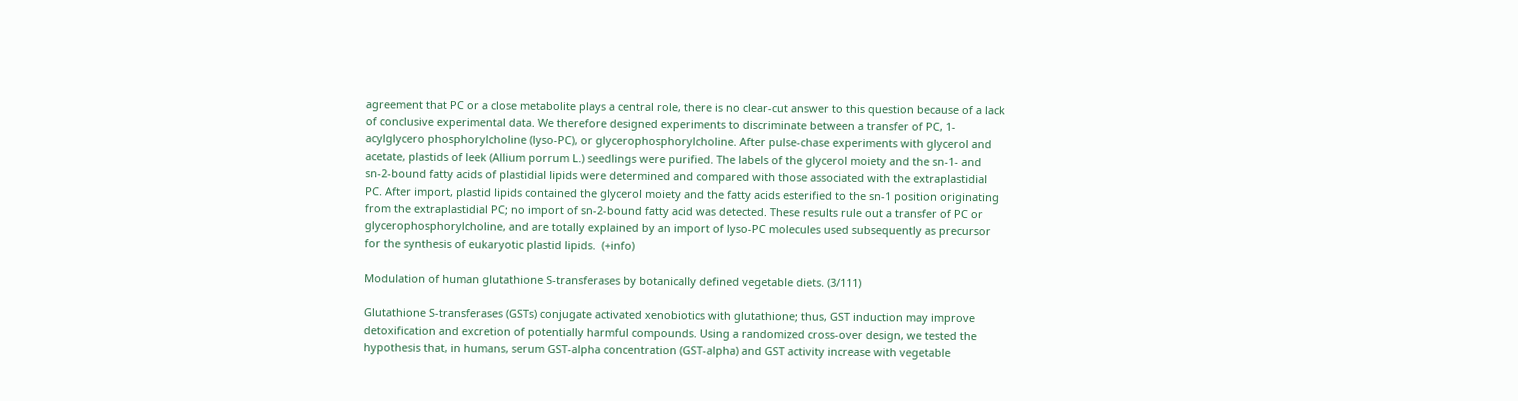agreement that PC or a close metabolite plays a central role, there is no clear-cut answer to this question because of a lack of conclusive experimental data. We therefore designed experiments to discriminate between a transfer of PC, 1-acylglycero phosphorylcholine (lyso-PC), or glycerophosphorylcholine. After pulse-chase experiments with glycerol and acetate, plastids of leek (Allium porrum L.) seedlings were purified. The labels of the glycerol moiety and the sn-1- and sn-2-bound fatty acids of plastidial lipids were determined and compared with those associated with the extraplastidial PC. After import, plastid lipids contained the glycerol moiety and the fatty acids esterified to the sn-1 position originating from the extraplastidial PC; no import of sn-2-bound fatty acid was detected. These results rule out a transfer of PC or glycerophosphorylcholine, and are totally explained by an import of lyso-PC molecules used subsequently as precursor for the synthesis of eukaryotic plastid lipids.  (+info)

Modulation of human glutathione S-transferases by botanically defined vegetable diets. (3/111)

Glutathione S-transferases (GSTs) conjugate activated xenobiotics with glutathione; thus, GST induction may improve detoxification and excretion of potentially harmful compounds. Using a randomized cross-over design, we tested the hypothesis that, in humans, serum GST-alpha concentration (GST-alpha) and GST activity increase with vegetable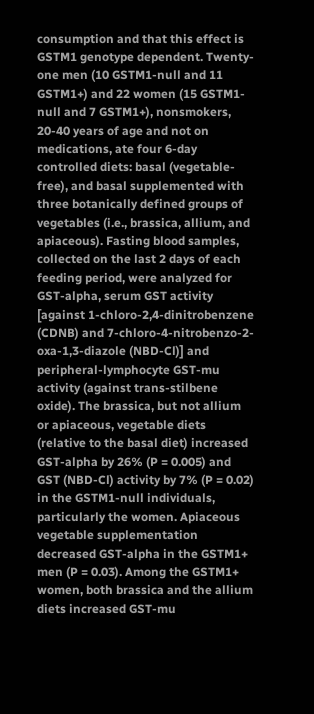consumption and that this effect is GSTM1 genotype dependent. Twenty-one men (10 GSTM1-null and 11 GSTM1+) and 22 women (15 GSTM1-null and 7 GSTM1+), nonsmokers, 20-40 years of age and not on medications, ate four 6-day controlled diets: basal (vegetable-free), and basal supplemented with three botanically defined groups of vegetables (i.e., brassica, allium, and apiaceous). Fasting blood samples, collected on the last 2 days of each feeding period, were analyzed for GST-alpha, serum GST activity [against 1-chloro-2,4-dinitrobenzene (CDNB) and 7-chloro-4-nitrobenzo-2-oxa-1,3-diazole (NBD-Cl)] and peripheral-lymphocyte GST-mu activity (against trans-stilbene oxide). The brassica, but not allium or apiaceous, vegetable diets (relative to the basal diet) increased GST-alpha by 26% (P = 0.005) and GST (NBD-Cl) activity by 7% (P = 0.02) in the GSTM1-null individuals, particularly the women. Apiaceous vegetable supplementation decreased GST-alpha in the GSTM1+ men (P = 0.03). Among the GSTM1+ women, both brassica and the allium diets increased GST-mu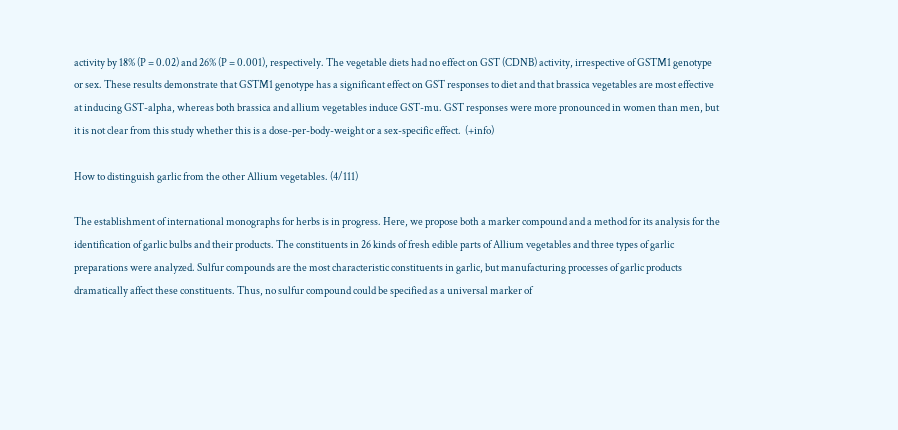activity by 18% (P = 0.02) and 26% (P = 0.001), respectively. The vegetable diets had no effect on GST (CDNB) activity, irrespective of GSTM1 genotype or sex. These results demonstrate that GSTM1 genotype has a significant effect on GST responses to diet and that brassica vegetables are most effective at inducing GST-alpha, whereas both brassica and allium vegetables induce GST-mu. GST responses were more pronounced in women than men, but it is not clear from this study whether this is a dose-per-body-weight or a sex-specific effect.  (+info)

How to distinguish garlic from the other Allium vegetables. (4/111)

The establishment of international monographs for herbs is in progress. Here, we propose both a marker compound and a method for its analysis for the identification of garlic bulbs and their products. The constituents in 26 kinds of fresh edible parts of Allium vegetables and three types of garlic preparations were analyzed. Sulfur compounds are the most characteristic constituents in garlic, but manufacturing processes of garlic products dramatically affect these constituents. Thus, no sulfur compound could be specified as a universal marker of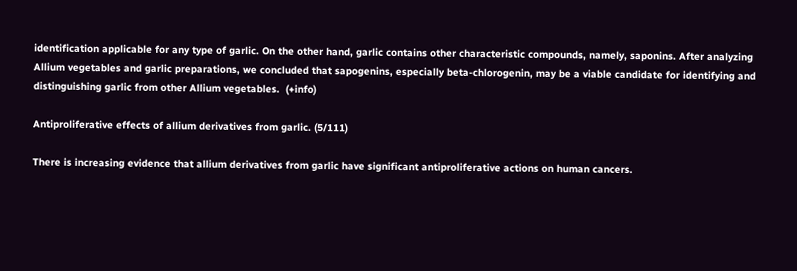identification applicable for any type of garlic. On the other hand, garlic contains other characteristic compounds, namely, saponins. After analyzing Allium vegetables and garlic preparations, we concluded that sapogenins, especially beta-chlorogenin, may be a viable candidate for identifying and distinguishing garlic from other Allium vegetables.  (+info)

Antiproliferative effects of allium derivatives from garlic. (5/111)

There is increasing evidence that allium derivatives from garlic have significant antiproliferative actions on human cancers.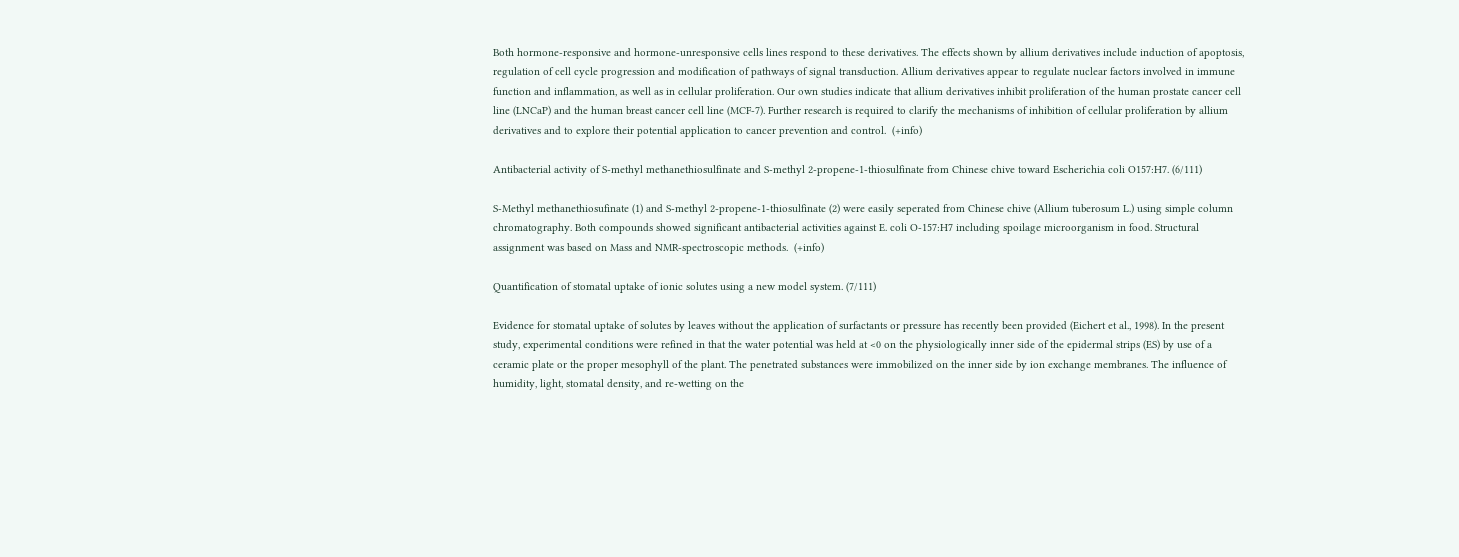Both hormone-responsive and hormone-unresponsive cells lines respond to these derivatives. The effects shown by allium derivatives include induction of apoptosis, regulation of cell cycle progression and modification of pathways of signal transduction. Allium derivatives appear to regulate nuclear factors involved in immune function and inflammation, as well as in cellular proliferation. Our own studies indicate that allium derivatives inhibit proliferation of the human prostate cancer cell line (LNCaP) and the human breast cancer cell line (MCF-7). Further research is required to clarify the mechanisms of inhibition of cellular proliferation by allium derivatives and to explore their potential application to cancer prevention and control.  (+info)

Antibacterial activity of S-methyl methanethiosulfinate and S-methyl 2-propene-1-thiosulfinate from Chinese chive toward Escherichia coli O157:H7. (6/111)

S-Methyl methanethiosufinate (1) and S-methyl 2-propene-1-thiosulfinate (2) were easily seperated from Chinese chive (Allium tuberosum L.) using simple column chromatography. Both compounds showed significant antibacterial activities against E. coli O-157:H7 including spoilage microorganism in food. Structural assignment was based on Mass and NMR-spectroscopic methods.  (+info)

Quantification of stomatal uptake of ionic solutes using a new model system. (7/111)

Evidence for stomatal uptake of solutes by leaves without the application of surfactants or pressure has recently been provided (Eichert et al., 1998). In the present study, experimental conditions were refined in that the water potential was held at <0 on the physiologically inner side of the epidermal strips (ES) by use of a ceramic plate or the proper mesophyll of the plant. The penetrated substances were immobilized on the inner side by ion exchange membranes. The influence of humidity, light, stomatal density, and re-wetting on the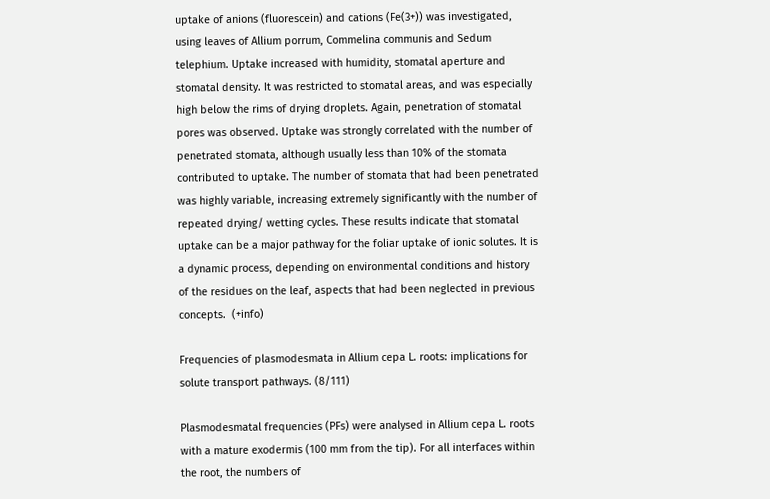uptake of anions (fluorescein) and cations (Fe(3+)) was investigated, using leaves of Allium porrum, Commelina communis and Sedum telephium. Uptake increased with humidity, stomatal aperture and stomatal density. It was restricted to stomatal areas, and was especially high below the rims of drying droplets. Again, penetration of stomatal pores was observed. Uptake was strongly correlated with the number of penetrated stomata, although usually less than 10% of the stomata contributed to uptake. The number of stomata that had been penetrated was highly variable, increasing extremely significantly with the number of repeated drying/ wetting cycles. These results indicate that stomatal uptake can be a major pathway for the foliar uptake of ionic solutes. It is a dynamic process, depending on environmental conditions and history of the residues on the leaf, aspects that had been neglected in previous concepts.  (+info)

Frequencies of plasmodesmata in Allium cepa L. roots: implications for solute transport pathways. (8/111)

Plasmodesmatal frequencies (PFs) were analysed in Allium cepa L. roots with a mature exodermis (100 mm from the tip). For all interfaces within the root, the numbers of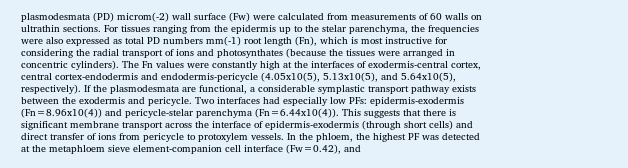plasmodesmata (PD) microm(-2) wall surface (Fw) were calculated from measurements of 60 walls on ultrathin sections. For tissues ranging from the epidermis up to the stelar parenchyma, the frequencies were also expressed as total PD numbers mm(-1) root length (Fn), which is most instructive for considering the radial transport of ions and photosynthates (because the tissues were arranged in concentric cylinders). The Fn values were constantly high at the interfaces of exodermis-central cortex, central cortex-endodermis and endodermis-pericycle (4.05x10(5), 5.13x10(5), and 5.64x10(5), respectively). If the plasmodesmata are functional, a considerable symplastic transport pathway exists between the exodermis and pericycle. Two interfaces had especially low PFs: epidermis-exodermis (Fn=8.96x10(4)) and pericycle-stelar parenchyma (Fn=6.44x10(4)). This suggests that there is significant membrane transport across the interface of epidermis-exodermis (through short cells) and direct transfer of ions from pericycle to protoxylem vessels. In the phloem, the highest PF was detected at the metaphloem sieve element-companion cell interface (Fw=0.42), and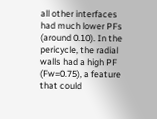all other interfaces had much lower PFs (around 0.10). In the pericycle, the radial walls had a high PF (Fw=0.75), a feature that could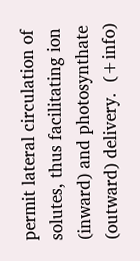permit lateral circulation of solutes, thus facilitating ion (inward) and photosynthate (outward) delivery.  (+info)